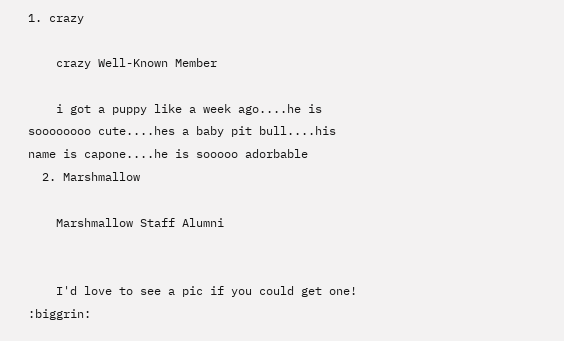1. crazy

    crazy Well-Known Member

    i got a puppy like a week ago....he is soooooooo cute....hes a baby pit bull....his name is capone....he is sooooo adorbable
  2. Marshmallow

    Marshmallow Staff Alumni


    I'd love to see a pic if you could get one! :biggrin: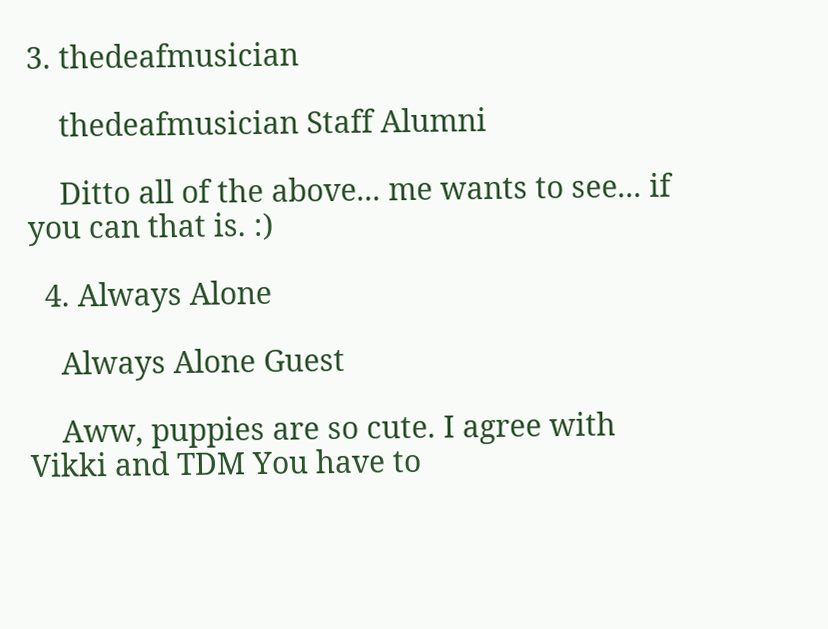3. thedeafmusician

    thedeafmusician Staff Alumni

    Ditto all of the above... me wants to see... if you can that is. :)

  4. Always Alone

    Always Alone Guest

    Aww, puppies are so cute. I agree with Vikki and TDM You have to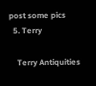post some pics
  5. Terry

    Terry Antiquities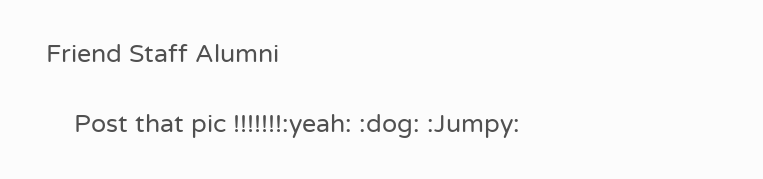Friend Staff Alumni

    Post that pic !!!!!!!:yeah: :dog: :Jumpy: